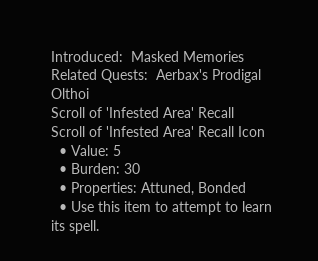Introduced:  Masked Memories Related Quests:  Aerbax's Prodigal Olthoi
Scroll of 'Infested Area' Recall
Scroll of 'Infested Area' Recall Icon
  • Value: 5
  • Burden: 30
  • Properties: Attuned, Bonded
  • Use this item to attempt to learn its spell.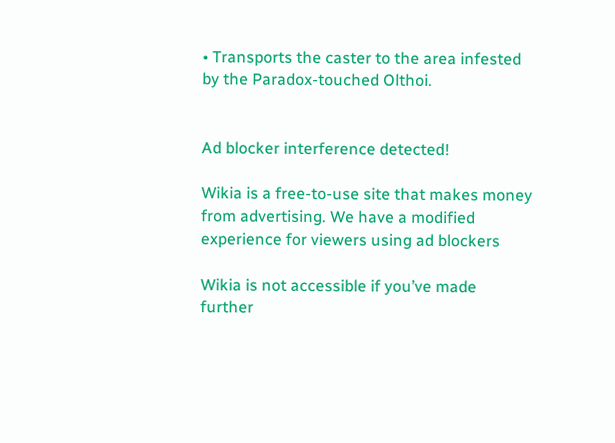• Transports the caster to the area infested by the Paradox-touched Olthoi.


Ad blocker interference detected!

Wikia is a free-to-use site that makes money from advertising. We have a modified experience for viewers using ad blockers

Wikia is not accessible if you’ve made further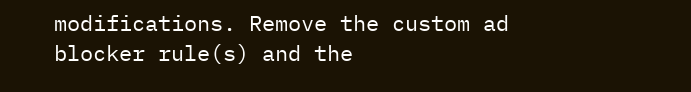modifications. Remove the custom ad blocker rule(s) and the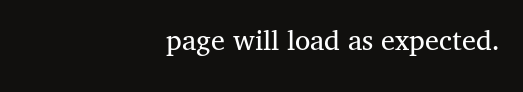page will load as expected.